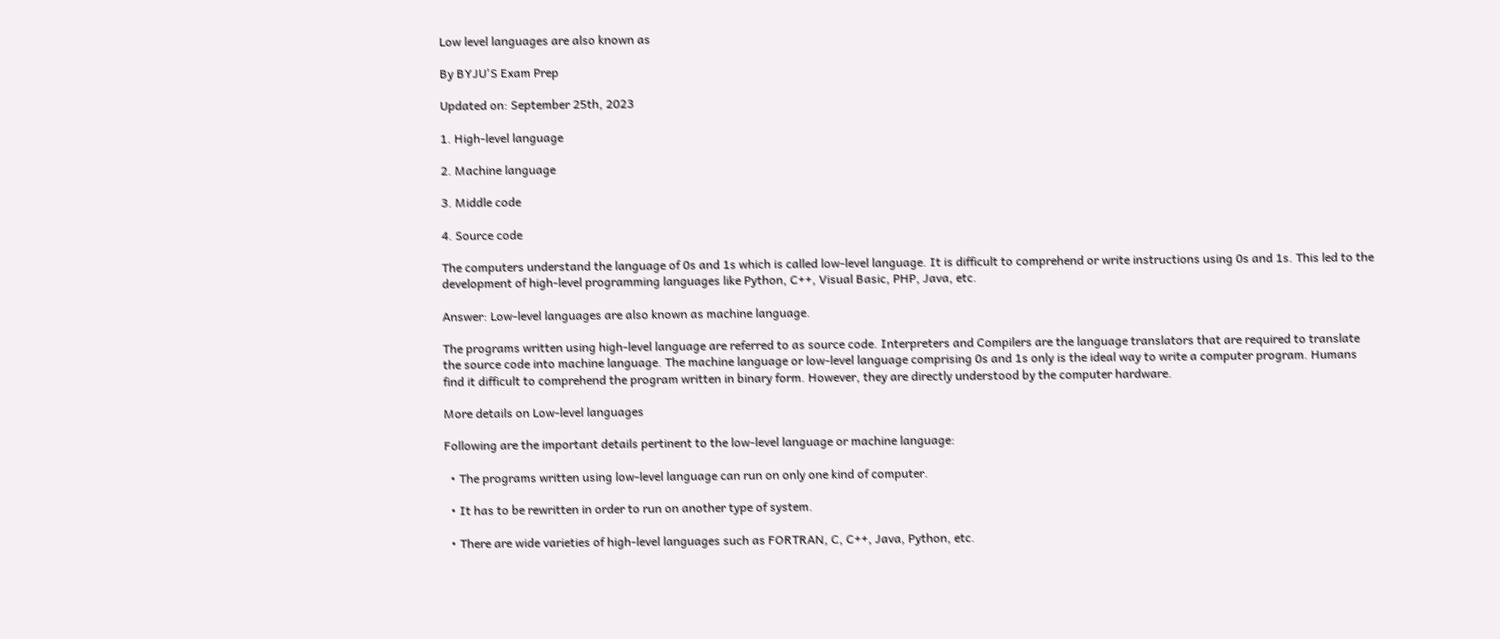Low level languages are also known as

By BYJU'S Exam Prep

Updated on: September 25th, 2023

1. High-level language

2. Machine language

3. Middle code

4. Source code

The computers understand the language of 0s and 1s which is called low-level language. It is difficult to comprehend or write instructions using 0s and 1s. This led to the development of high-level programming languages like Python, C++, Visual Basic, PHP, Java, etc.

Answer: Low-level languages are also known as machine language.

The programs written using high-level language are referred to as source code. Interpreters and Compilers are the language translators that are required to translate the source code into machine language. The machine language or low-level language comprising 0s and 1s only is the ideal way to write a computer program. Humans find it difficult to comprehend the program written in binary form. However, they are directly understood by the computer hardware.

More details on Low-level languages

Following are the important details pertinent to the low-level language or machine language:

  • The programs written using low-level language can run on only one kind of computer.

  • It has to be rewritten in order to run on another type of system.

  • There are wide varieties of high-level languages such as FORTRAN, C, C++, Java, Python, etc.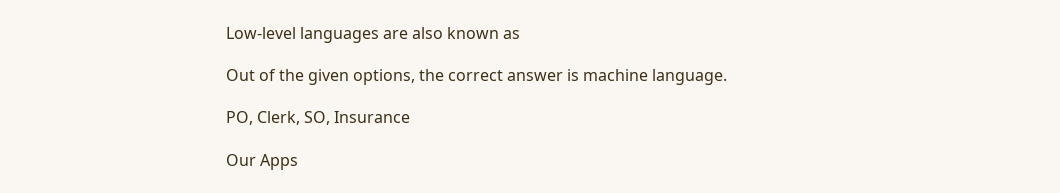Low-level languages are also known as

Out of the given options, the correct answer is machine language.

PO, Clerk, SO, Insurance

Our Apps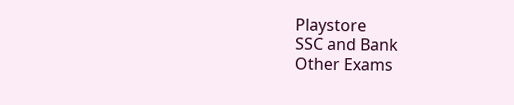Playstore
SSC and Bank
Other Exams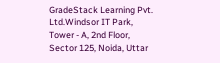GradeStack Learning Pvt. Ltd.Windsor IT Park, Tower - A, 2nd Floor, Sector 125, Noida, Uttar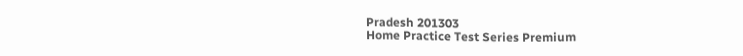Pradesh 201303
Home Practice Test Series Premium